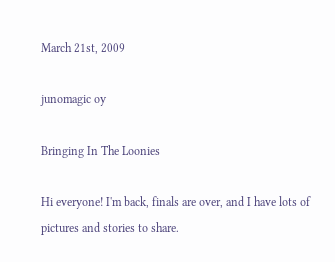March 21st, 2009

junomagic oy

Bringing In The Loonies

Hi everyone! I'm back, finals are over, and I have lots of pictures and stories to share.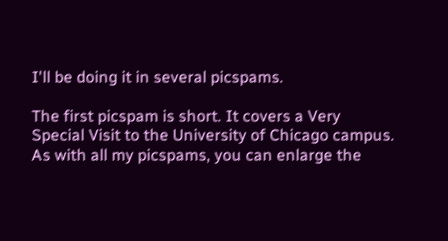I'll be doing it in several picspams.

The first picspam is short. It covers a Very Special Visit to the University of Chicago campus. As with all my picspams, you can enlarge the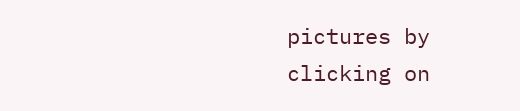pictures by clicking on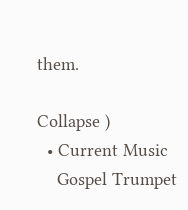them.

Collapse )
  • Current Music
    Gospel Trumpet